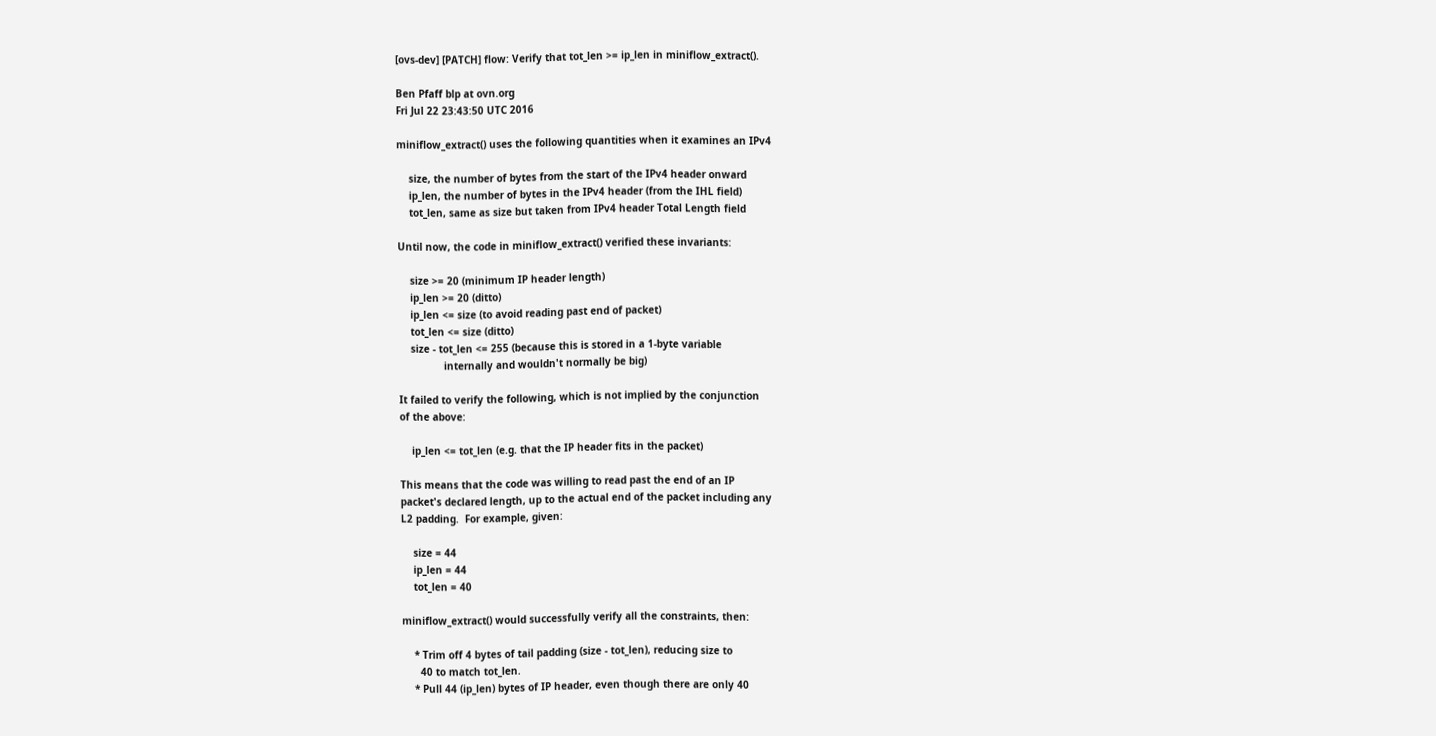[ovs-dev] [PATCH] flow: Verify that tot_len >= ip_len in miniflow_extract().

Ben Pfaff blp at ovn.org
Fri Jul 22 23:43:50 UTC 2016

miniflow_extract() uses the following quantities when it examines an IPv4

    size, the number of bytes from the start of the IPv4 header onward
    ip_len, the number of bytes in the IPv4 header (from the IHL field)
    tot_len, same as size but taken from IPv4 header Total Length field

Until now, the code in miniflow_extract() verified these invariants:

    size >= 20 (minimum IP header length)
    ip_len >= 20 (ditto)
    ip_len <= size (to avoid reading past end of packet)
    tot_len <= size (ditto)
    size - tot_len <= 255 (because this is stored in a 1-byte variable
               internally and wouldn't normally be big)

It failed to verify the following, which is not implied by the conjunction
of the above:

    ip_len <= tot_len (e.g. that the IP header fits in the packet)

This means that the code was willing to read past the end of an IP
packet's declared length, up to the actual end of the packet including any
L2 padding.  For example, given:

    size = 44
    ip_len = 44
    tot_len = 40

miniflow_extract() would successfully verify all the constraints, then:

    * Trim off 4 bytes of tail padding (size - tot_len), reducing size to
      40 to match tot_len.
    * Pull 44 (ip_len) bytes of IP header, even though there are only 40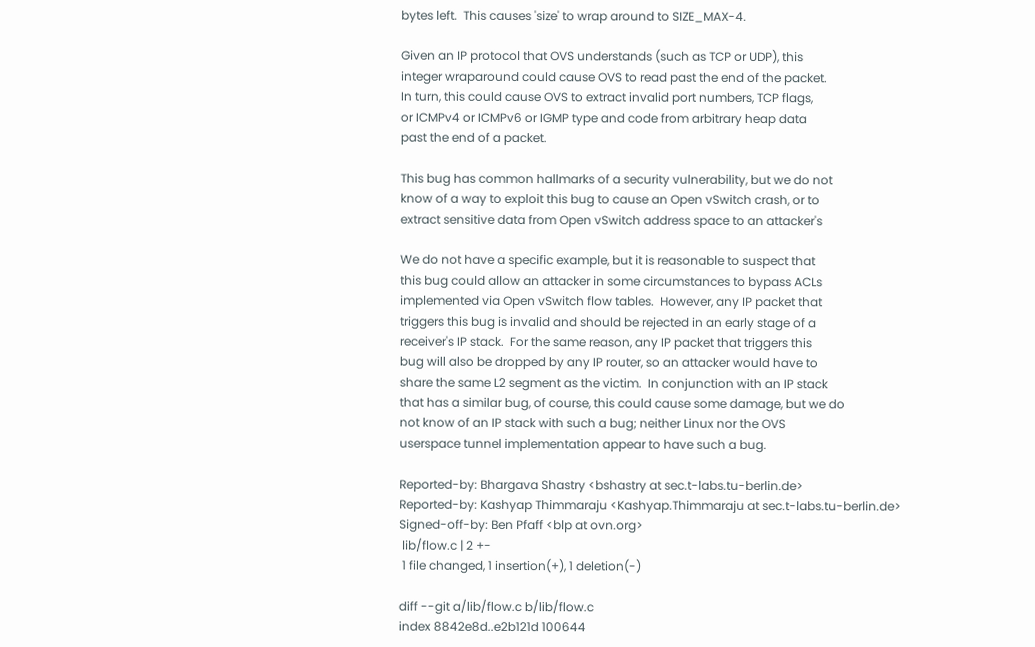bytes left.  This causes 'size' to wrap around to SIZE_MAX-4.

Given an IP protocol that OVS understands (such as TCP or UDP), this
integer wraparound could cause OVS to read past the end of the packet.
In turn, this could cause OVS to extract invalid port numbers, TCP flags,
or ICMPv4 or ICMPv6 or IGMP type and code from arbitrary heap data
past the end of a packet.

This bug has common hallmarks of a security vulnerability, but we do not
know of a way to exploit this bug to cause an Open vSwitch crash, or to
extract sensitive data from Open vSwitch address space to an attacker's

We do not have a specific example, but it is reasonable to suspect that
this bug could allow an attacker in some circumstances to bypass ACLs
implemented via Open vSwitch flow tables.  However, any IP packet that
triggers this bug is invalid and should be rejected in an early stage of a
receiver's IP stack.  For the same reason, any IP packet that triggers this
bug will also be dropped by any IP router, so an attacker would have to
share the same L2 segment as the victim.  In conjunction with an IP stack
that has a similar bug, of course, this could cause some damage, but we do
not know of an IP stack with such a bug; neither Linux nor the OVS
userspace tunnel implementation appear to have such a bug.

Reported-by: Bhargava Shastry <bshastry at sec.t-labs.tu-berlin.de>
Reported-by: Kashyap Thimmaraju <Kashyap.Thimmaraju at sec.t-labs.tu-berlin.de>
Signed-off-by: Ben Pfaff <blp at ovn.org>
 lib/flow.c | 2 +-
 1 file changed, 1 insertion(+), 1 deletion(-)

diff --git a/lib/flow.c b/lib/flow.c
index 8842e8d..e2b121d 100644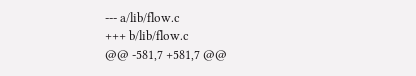--- a/lib/flow.c
+++ b/lib/flow.c
@@ -581,7 +581,7 @@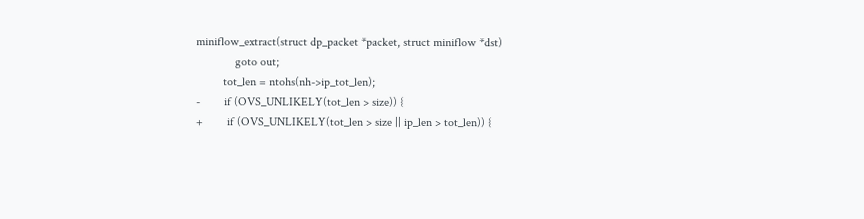miniflow_extract(struct dp_packet *packet, struct miniflow *dst)
             goto out;
         tot_len = ntohs(nh->ip_tot_len);
-        if (OVS_UNLIKELY(tot_len > size)) {
+        if (OVS_UNLIKELY(tot_len > size || ip_len > tot_len)) {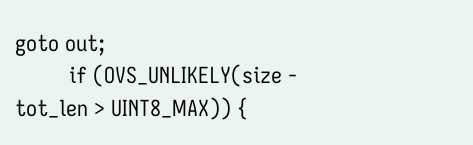goto out;
         if (OVS_UNLIKELY(size - tot_len > UINT8_MAX)) {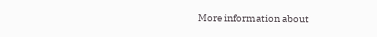More information about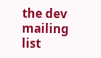the dev mailing list